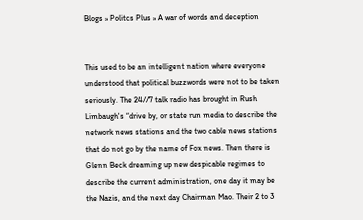Blogs » Politcs Plus » A war of words and deception


This used to be an intelligent nation where everyone understood that political buzzwords were not to be taken seriously. The 24//7 talk radio has brought in Rush Limbaugh's “drive by, or state run media to describe the network news stations and the two cable news stations that do not go by the name of Fox news. Then there is Glenn Beck dreaming up new despicable regimes to describe the current administration, one day it may be the Nazis, and the next day Chairman Mao. Their 2 to 3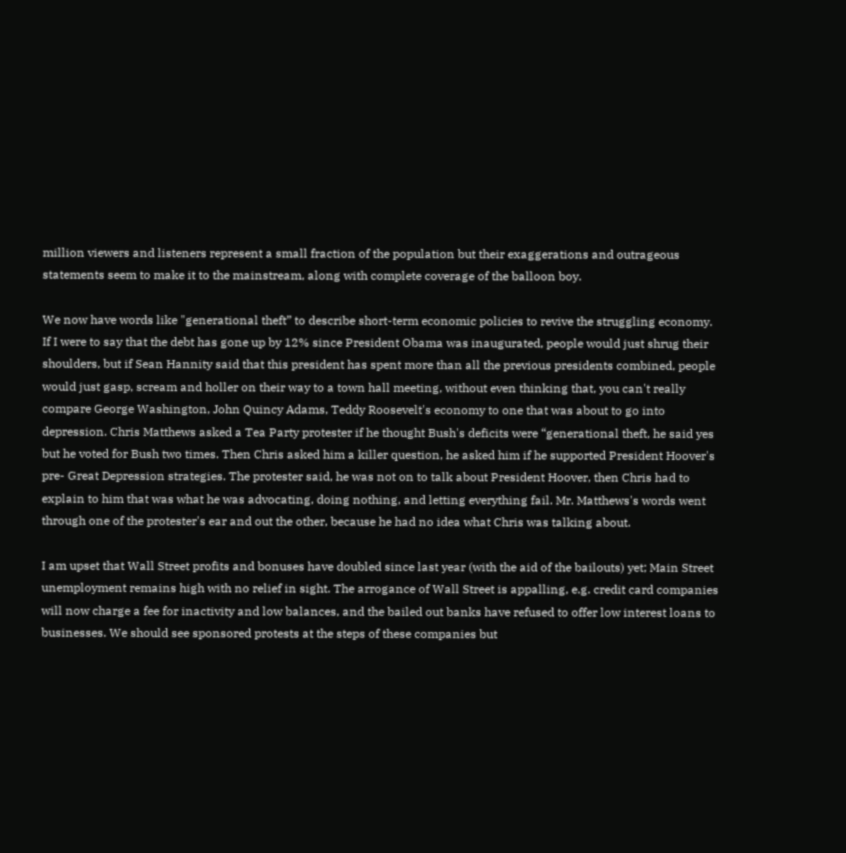million viewers and listeners represent a small fraction of the population but their exaggerations and outrageous statements seem to make it to the mainstream, along with complete coverage of the balloon boy.

We now have words like "generational theft” to describe short-term economic policies to revive the struggling economy. If I were to say that the debt has gone up by 12% since President Obama was inaugurated, people would just shrug their shoulders, but if Sean Hannity said that this president has spent more than all the previous presidents combined, people would just gasp, scream and holler on their way to a town hall meeting, without even thinking that, you can't really compare George Washington, John Quincy Adams, Teddy Roosevelt's economy to one that was about to go into depression. Chris Matthews asked a Tea Party protester if he thought Bush's deficits were “generational theft, he said yes but he voted for Bush two times. Then Chris asked him a killer question, he asked him if he supported President Hoover's pre- Great Depression strategies. The protester said, he was not on to talk about President Hoover, then Chris had to explain to him that was what he was advocating, doing nothing, and letting everything fail. Mr. Matthews's words went through one of the protester's ear and out the other, because he had no idea what Chris was talking about.

I am upset that Wall Street profits and bonuses have doubled since last year (with the aid of the bailouts) yet; Main Street unemployment remains high with no relief in sight. The arrogance of Wall Street is appalling, e.g. credit card companies will now charge a fee for inactivity and low balances, and the bailed out banks have refused to offer low interest loans to businesses. We should see sponsored protests at the steps of these companies but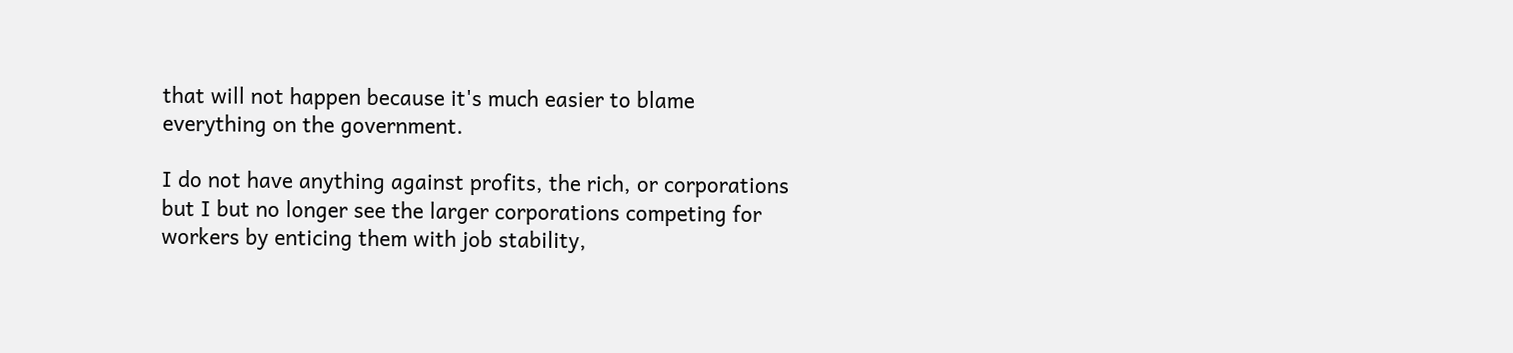that will not happen because it's much easier to blame everything on the government.

I do not have anything against profits, the rich, or corporations but I but no longer see the larger corporations competing for workers by enticing them with job stability,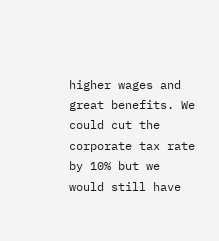higher wages and great benefits. We could cut the corporate tax rate by 10% but we would still have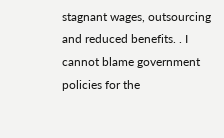stagnant wages, outsourcing and reduced benefits. . I cannot blame government policies for the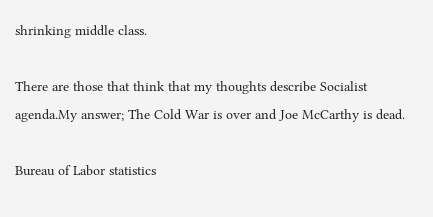shrinking middle class.

There are those that think that my thoughts describe Socialist agenda.My answer; The Cold War is over and Joe McCarthy is dead.

Bureau of Labor statistics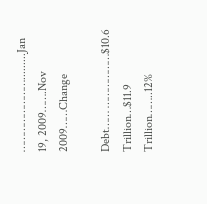…………………….........Jan 19, 2009…….Nov 2009……Change

Debt…… ………………$10.6 Trillion…$11.9 Trillion……..12%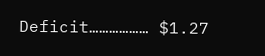Deficit……………… $1.27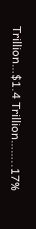Trillion…$1.4 Trillion……..17%